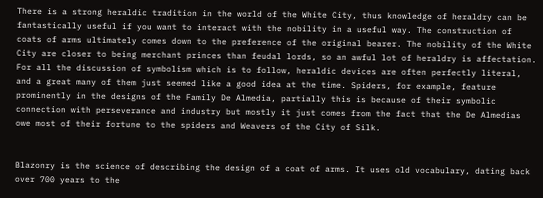There is a strong heraldic tradition in the world of the White City, thus knowledge of heraldry can be fantastically useful if you want to interact with the nobility in a useful way. The construction of coats of arms ultimately comes down to the preference of the original bearer. The nobility of the White City are closer to being merchant princes than feudal lords, so an awful lot of heraldry is affectation. For all the discussion of symbolism which is to follow, heraldic devices are often perfectly literal, and a great many of them just seemed like a good idea at the time. Spiders, for example, feature prominently in the designs of the Family De Almedia, partially this is because of their symbolic connection with perseverance and industry but mostly it just comes from the fact that the De Almedias owe most of their fortune to the spiders and Weavers of the City of Silk.


Blazonry is the science of describing the design of a coat of arms. It uses old vocabulary, dating back over 700 years to the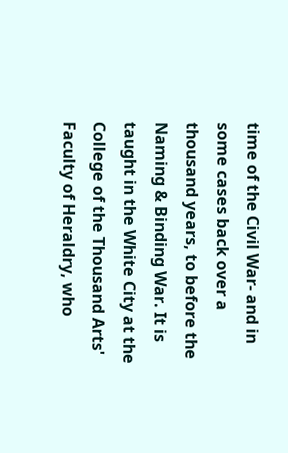time of the Civil War- and in some cases back over a thousand years, to before the Naming & Binding War. It is taught in the White City at the College of the Thousand Arts' Faculty of Heraldry, who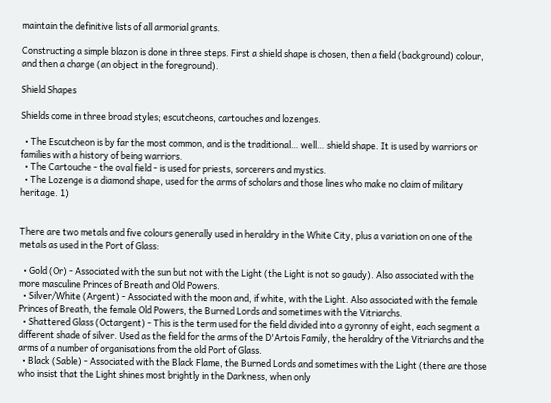maintain the definitive lists of all armorial grants.

Constructing a simple blazon is done in three steps. First a shield shape is chosen, then a field (background) colour, and then a charge (an object in the foreground).

Shield Shapes

Shields come in three broad styles; escutcheons, cartouches and lozenges.

  • The Escutcheon is by far the most common, and is the traditional… well… shield shape. It is used by warriors or families with a history of being warriors.
  • The Cartouche - the oval field - is used for priests, sorcerers and mystics.
  • The Lozenge is a diamond shape, used for the arms of scholars and those lines who make no claim of military heritage. 1)


There are two metals and five colours generally used in heraldry in the White City, plus a variation on one of the metals as used in the Port of Glass:

  • Gold (Or) - Associated with the sun but not with the Light (the Light is not so gaudy). Also associated with the more masculine Princes of Breath and Old Powers.
  • Silver/White (Argent) - Associated with the moon and, if white, with the Light. Also associated with the female Princes of Breath, the female Old Powers, the Burned Lords and sometimes with the Vitriarchs.
  • Shattered Glass (Octargent) - This is the term used for the field divided into a gyronny of eight, each segment a different shade of silver. Used as the field for the arms of the D'Artois Family, the heraldry of the Vitriarchs and the arms of a number of organisations from the old Port of Glass.
  • Black (Sable) - Associated with the Black Flame, the Burned Lords and sometimes with the Light (there are those who insist that the Light shines most brightly in the Darkness, when only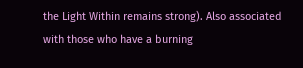the Light Within remains strong). Also associated with those who have a burning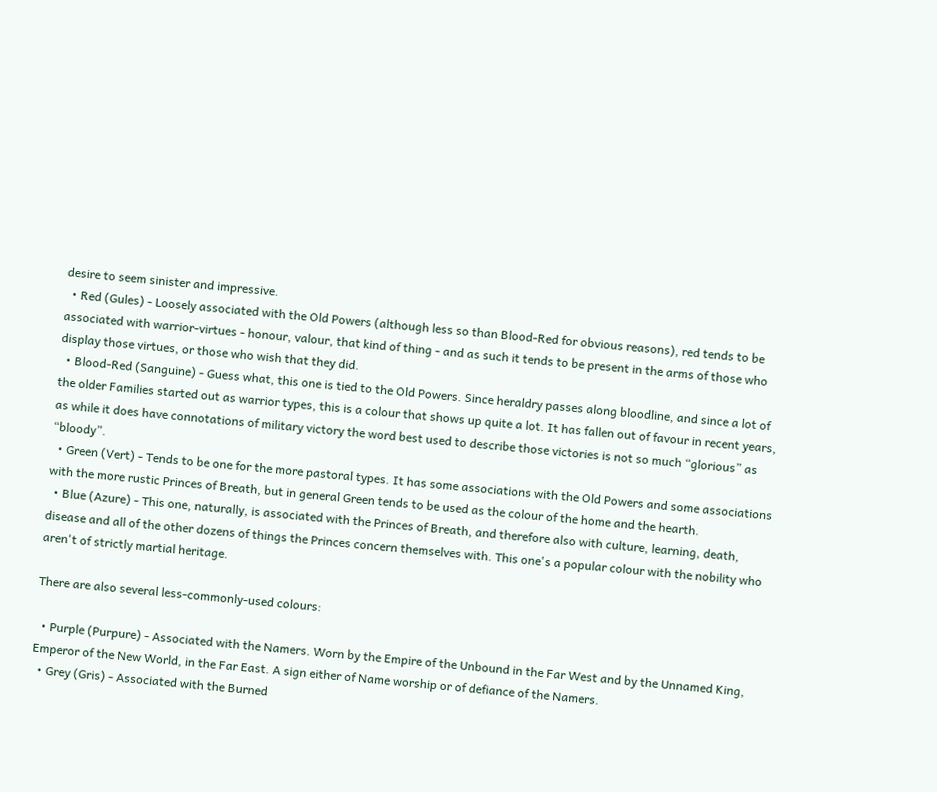desire to seem sinister and impressive.
  • Red (Gules) - Loosely associated with the Old Powers (although less so than Blood-Red for obvious reasons), red tends to be associated with warrior-virtues - honour, valour, that kind of thing - and as such it tends to be present in the arms of those who display those virtues, or those who wish that they did.
  • Blood-Red (Sanguine) - Guess what, this one is tied to the Old Powers. Since heraldry passes along bloodline, and since a lot of the older Families started out as warrior types, this is a colour that shows up quite a lot. It has fallen out of favour in recent years, as while it does have connotations of military victory the word best used to describe those victories is not so much “glorious” as “bloody”.
  • Green (Vert) - Tends to be one for the more pastoral types. It has some associations with the Old Powers and some associations with the more rustic Princes of Breath, but in general Green tends to be used as the colour of the home and the hearth.
  • Blue (Azure) - This one, naturally, is associated with the Princes of Breath, and therefore also with culture, learning, death, disease and all of the other dozens of things the Princes concern themselves with. This one's a popular colour with the nobility who aren't of strictly martial heritage.

There are also several less-commonly-used colours:

  • Purple (Purpure) - Associated with the Namers. Worn by the Empire of the Unbound in the Far West and by the Unnamed King, Emperor of the New World, in the Far East. A sign either of Name worship or of defiance of the Namers.
  • Grey (Gris) - Associated with the Burned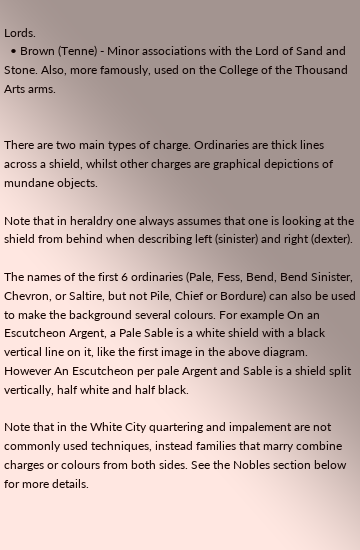Lords.
  • Brown (Tenne) - Minor associations with the Lord of Sand and Stone. Also, more famously, used on the College of the Thousand Arts arms.


There are two main types of charge. Ordinaries are thick lines across a shield, whilst other charges are graphical depictions of mundane objects.

Note that in heraldry one always assumes that one is looking at the shield from behind when describing left (sinister) and right (dexter).

The names of the first 6 ordinaries (Pale, Fess, Bend, Bend Sinister, Chevron, or Saltire, but not Pile, Chief or Bordure) can also be used to make the background several colours. For example On an Escutcheon Argent, a Pale Sable is a white shield with a black vertical line on it, like the first image in the above diagram. However An Escutcheon per pale Argent and Sable is a shield split vertically, half white and half black.

Note that in the White City quartering and impalement are not commonly used techniques, instead families that marry combine charges or colours from both sides. See the Nobles section below for more details.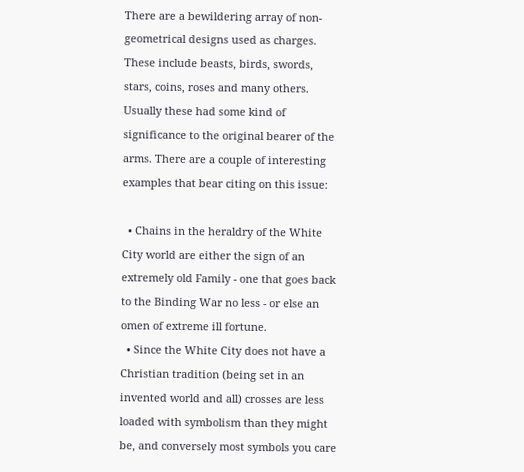There are a bewildering array of non-geometrical designs used as charges. These include beasts, birds, swords, stars, coins, roses and many others. Usually these had some kind of significance to the original bearer of the arms. There are a couple of interesting examples that bear citing on this issue:

  • Chains in the heraldry of the White City world are either the sign of an extremely old Family - one that goes back to the Binding War no less - or else an omen of extreme ill fortune.
  • Since the White City does not have a Christian tradition (being set in an invented world and all) crosses are less loaded with symbolism than they might be, and conversely most symbols you care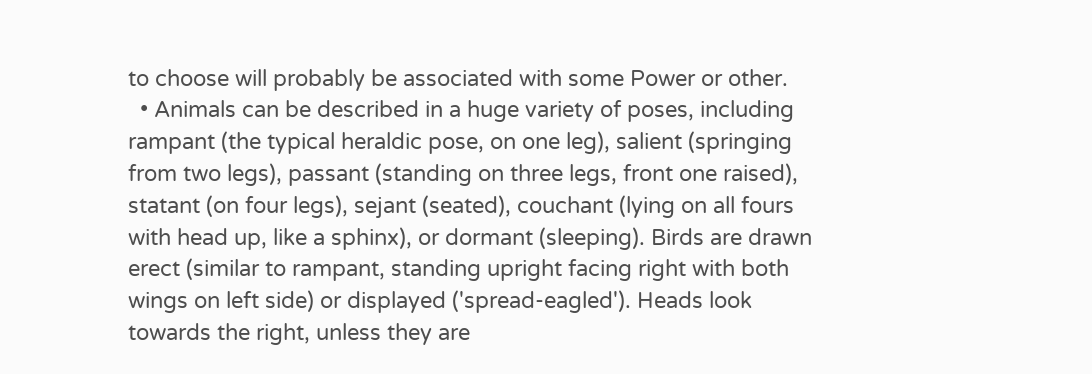to choose will probably be associated with some Power or other.
  • Animals can be described in a huge variety of poses, including rampant (the typical heraldic pose, on one leg), salient (springing from two legs), passant (standing on three legs, front one raised), statant (on four legs), sejant (seated), couchant (lying on all fours with head up, like a sphinx), or dormant (sleeping). Birds are drawn erect (similar to rampant, standing upright facing right with both wings on left side) or displayed ('spread-eagled'). Heads look towards the right, unless they are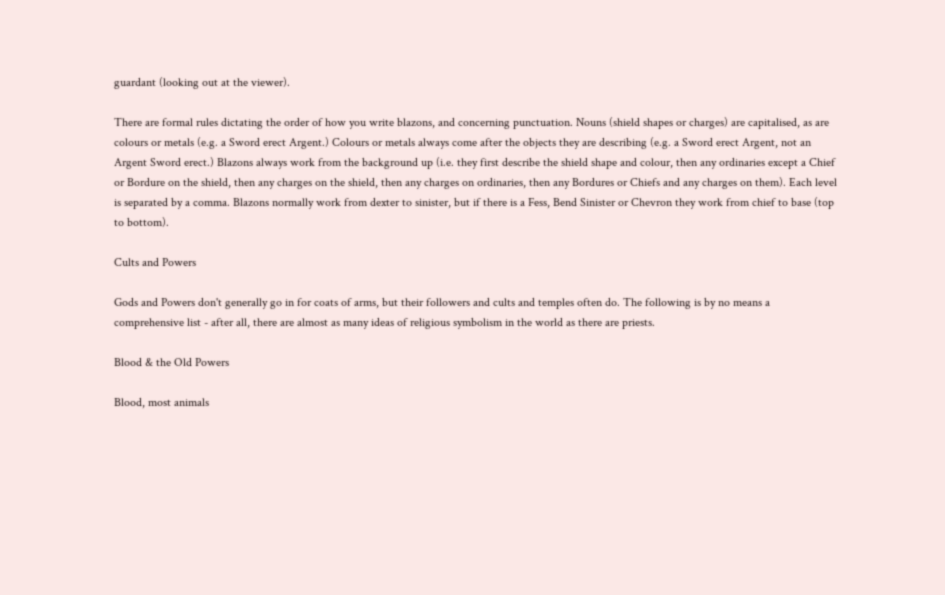guardant (looking out at the viewer).

There are formal rules dictating the order of how you write blazons, and concerning punctuation. Nouns (shield shapes or charges) are capitalised, as are colours or metals (e.g. a Sword erect Argent.) Colours or metals always come after the objects they are describing (e.g. a Sword erect Argent, not an Argent Sword erect.) Blazons always work from the background up (i.e. they first describe the shield shape and colour, then any ordinaries except a Chief or Bordure on the shield, then any charges on the shield, then any charges on ordinaries, then any Bordures or Chiefs and any charges on them). Each level is separated by a comma. Blazons normally work from dexter to sinister, but if there is a Fess, Bend Sinister or Chevron they work from chief to base (top to bottom).

Cults and Powers

Gods and Powers don't generally go in for coats of arms, but their followers and cults and temples often do. The following is by no means a comprehensive list - after all, there are almost as many ideas of religious symbolism in the world as there are priests.

Blood & the Old Powers

Blood, most animals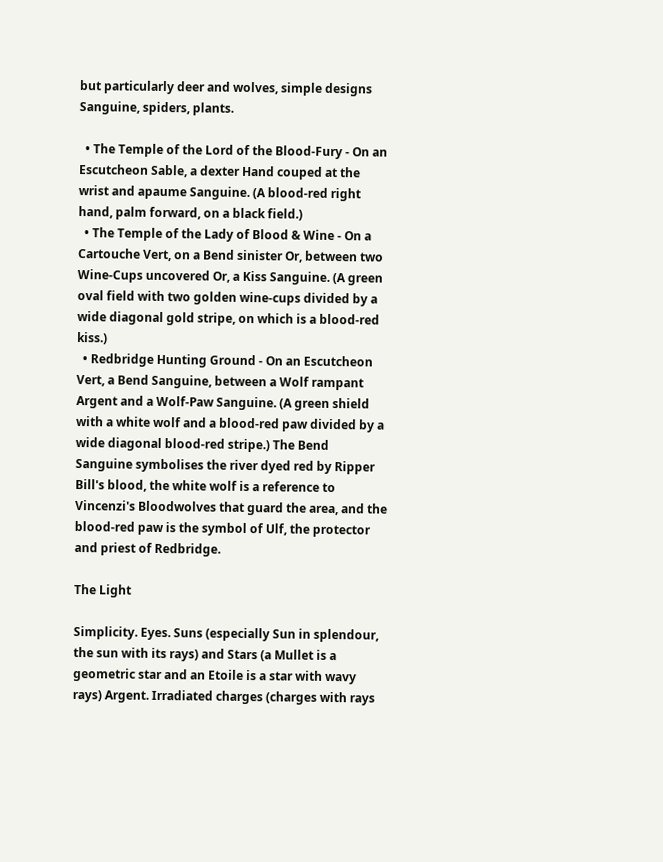but particularly deer and wolves, simple designs Sanguine, spiders, plants.

  • The Temple of the Lord of the Blood-Fury - On an Escutcheon Sable, a dexter Hand couped at the wrist and apaume Sanguine. (A blood-red right hand, palm forward, on a black field.)
  • The Temple of the Lady of Blood & Wine - On a Cartouche Vert, on a Bend sinister Or, between two Wine-Cups uncovered Or, a Kiss Sanguine. (A green oval field with two golden wine-cups divided by a wide diagonal gold stripe, on which is a blood-red kiss.)
  • Redbridge Hunting Ground - On an Escutcheon Vert, a Bend Sanguine, between a Wolf rampant Argent and a Wolf-Paw Sanguine. (A green shield with a white wolf and a blood-red paw divided by a wide diagonal blood-red stripe.) The Bend Sanguine symbolises the river dyed red by Ripper Bill's blood, the white wolf is a reference to Vincenzi's Bloodwolves that guard the area, and the blood-red paw is the symbol of Ulf, the protector and priest of Redbridge.

The Light

Simplicity. Eyes. Suns (especially Sun in splendour, the sun with its rays) and Stars (a Mullet is a geometric star and an Etoile is a star with wavy rays) Argent. Irradiated charges (charges with rays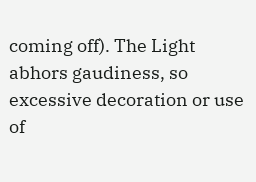coming off). The Light abhors gaudiness, so excessive decoration or use of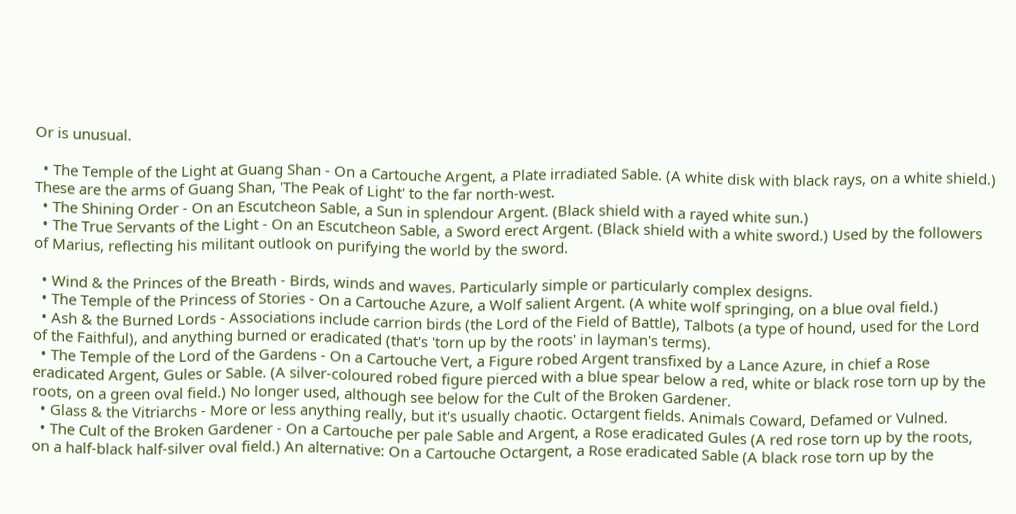Or is unusual.

  • The Temple of the Light at Guang Shan - On a Cartouche Argent, a Plate irradiated Sable. (A white disk with black rays, on a white shield.) These are the arms of Guang Shan, 'The Peak of Light' to the far north-west.
  • The Shining Order - On an Escutcheon Sable, a Sun in splendour Argent. (Black shield with a rayed white sun.)
  • The True Servants of the Light - On an Escutcheon Sable, a Sword erect Argent. (Black shield with a white sword.) Used by the followers of Marius, reflecting his militant outlook on purifying the world by the sword.

  • Wind & the Princes of the Breath - Birds, winds and waves. Particularly simple or particularly complex designs.
  • The Temple of the Princess of Stories - On a Cartouche Azure, a Wolf salient Argent. (A white wolf springing, on a blue oval field.)
  • Ash & the Burned Lords - Associations include carrion birds (the Lord of the Field of Battle), Talbots (a type of hound, used for the Lord of the Faithful), and anything burned or eradicated (that's 'torn up by the roots' in layman's terms).
  • The Temple of the Lord of the Gardens - On a Cartouche Vert, a Figure robed Argent transfixed by a Lance Azure, in chief a Rose eradicated Argent, Gules or Sable. (A silver-coloured robed figure pierced with a blue spear below a red, white or black rose torn up by the roots, on a green oval field.) No longer used, although see below for the Cult of the Broken Gardener.
  • Glass & the Vitriarchs - More or less anything really, but it's usually chaotic. Octargent fields. Animals Coward, Defamed or Vulned.
  • The Cult of the Broken Gardener - On a Cartouche per pale Sable and Argent, a Rose eradicated Gules (A red rose torn up by the roots, on a half-black half-silver oval field.) An alternative: On a Cartouche Octargent, a Rose eradicated Sable (A black rose torn up by the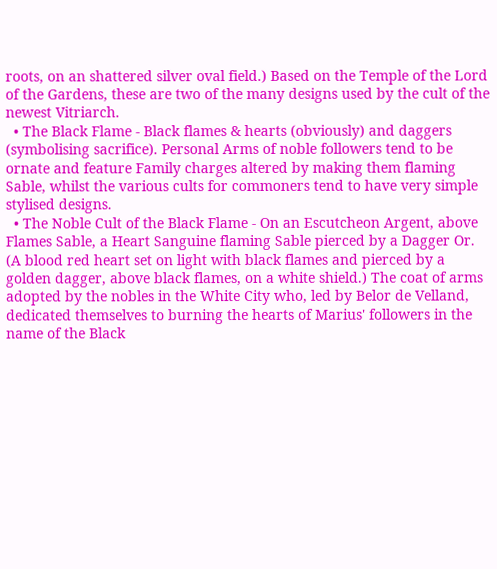roots, on an shattered silver oval field.) Based on the Temple of the Lord of the Gardens, these are two of the many designs used by the cult of the newest Vitriarch.
  • The Black Flame - Black flames & hearts (obviously) and daggers (symbolising sacrifice). Personal Arms of noble followers tend to be ornate and feature Family charges altered by making them flaming Sable, whilst the various cults for commoners tend to have very simple stylised designs.
  • The Noble Cult of the Black Flame - On an Escutcheon Argent, above Flames Sable, a Heart Sanguine flaming Sable pierced by a Dagger Or. (A blood red heart set on light with black flames and pierced by a golden dagger, above black flames, on a white shield.) The coat of arms adopted by the nobles in the White City who, led by Belor de Velland, dedicated themselves to burning the hearts of Marius' followers in the name of the Black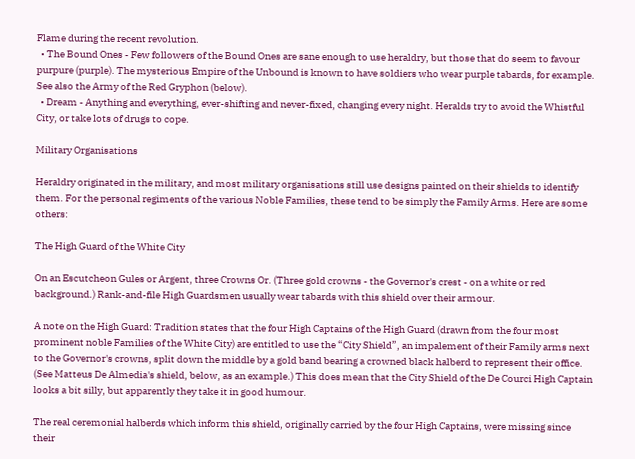Flame during the recent revolution.
  • The Bound Ones - Few followers of the Bound Ones are sane enough to use heraldry, but those that do seem to favour purpure (purple). The mysterious Empire of the Unbound is known to have soldiers who wear purple tabards, for example. See also the Army of the Red Gryphon (below).
  • Dream - Anything and everything, ever-shifting and never-fixed, changing every night. Heralds try to avoid the Whistful City, or take lots of drugs to cope.

Military Organisations

Heraldry originated in the military, and most military organisations still use designs painted on their shields to identify them. For the personal regiments of the various Noble Families, these tend to be simply the Family Arms. Here are some others:

The High Guard of the White City

On an Escutcheon Gules or Argent, three Crowns Or. (Three gold crowns - the Governor's crest - on a white or red background.) Rank-and-file High Guardsmen usually wear tabards with this shield over their armour.

A note on the High Guard: Tradition states that the four High Captains of the High Guard (drawn from the four most prominent noble Families of the White City) are entitled to use the “City Shield”, an impalement of their Family arms next to the Governor's crowns, split down the middle by a gold band bearing a crowned black halberd to represent their office. (See Matteus De Almedia's shield, below, as an example.) This does mean that the City Shield of the De Courci High Captain looks a bit silly, but apparently they take it in good humour.

The real ceremonial halberds which inform this shield, originally carried by the four High Captains, were missing since their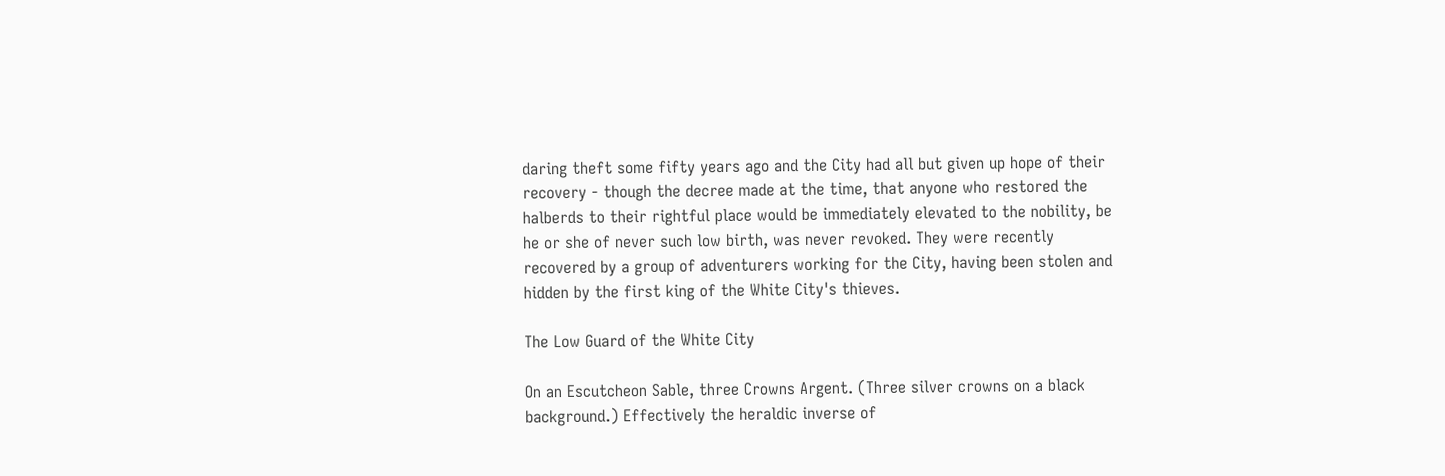daring theft some fifty years ago and the City had all but given up hope of their recovery - though the decree made at the time, that anyone who restored the halberds to their rightful place would be immediately elevated to the nobility, be he or she of never such low birth, was never revoked. They were recently recovered by a group of adventurers working for the City, having been stolen and hidden by the first king of the White City's thieves.

The Low Guard of the White City

On an Escutcheon Sable, three Crowns Argent. (Three silver crowns on a black background.) Effectively the heraldic inverse of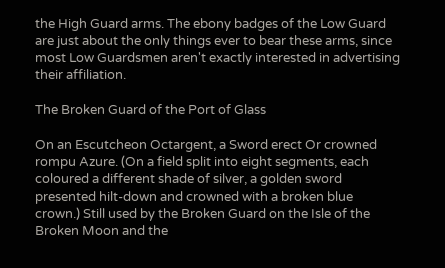the High Guard arms. The ebony badges of the Low Guard are just about the only things ever to bear these arms, since most Low Guardsmen aren't exactly interested in advertising their affiliation.

The Broken Guard of the Port of Glass

On an Escutcheon Octargent, a Sword erect Or crowned rompu Azure. (On a field split into eight segments, each coloured a different shade of silver, a golden sword presented hilt-down and crowned with a broken blue crown.) Still used by the Broken Guard on the Isle of the Broken Moon and the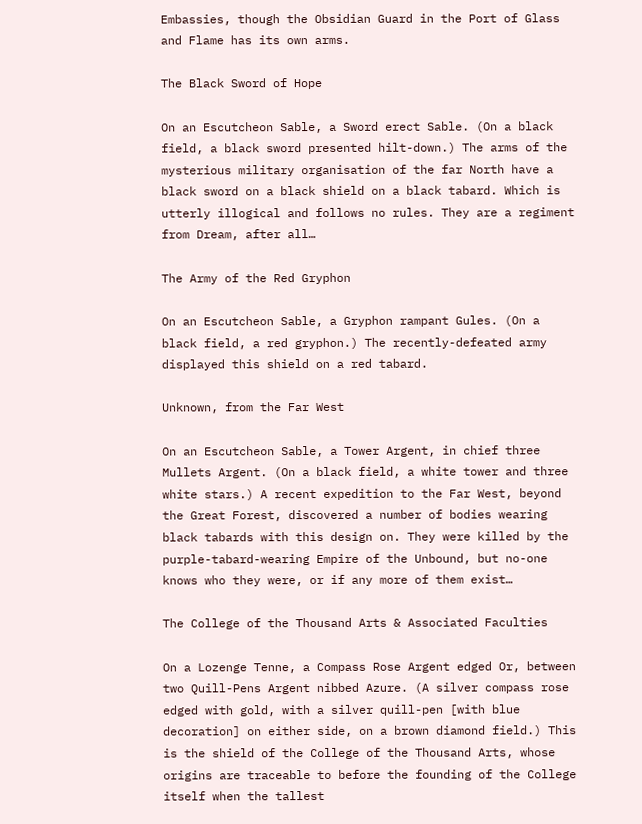Embassies, though the Obsidian Guard in the Port of Glass and Flame has its own arms.

The Black Sword of Hope

On an Escutcheon Sable, a Sword erect Sable. (On a black field, a black sword presented hilt-down.) The arms of the mysterious military organisation of the far North have a black sword on a black shield on a black tabard. Which is utterly illogical and follows no rules. They are a regiment from Dream, after all…

The Army of the Red Gryphon

On an Escutcheon Sable, a Gryphon rampant Gules. (On a black field, a red gryphon.) The recently-defeated army displayed this shield on a red tabard.

Unknown, from the Far West

On an Escutcheon Sable, a Tower Argent, in chief three Mullets Argent. (On a black field, a white tower and three white stars.) A recent expedition to the Far West, beyond the Great Forest, discovered a number of bodies wearing black tabards with this design on. They were killed by the purple-tabard-wearing Empire of the Unbound, but no-one knows who they were, or if any more of them exist…

The College of the Thousand Arts & Associated Faculties

On a Lozenge Tenne, a Compass Rose Argent edged Or, between two Quill-Pens Argent nibbed Azure. (A silver compass rose edged with gold, with a silver quill-pen [with blue decoration] on either side, on a brown diamond field.) This is the shield of the College of the Thousand Arts, whose origins are traceable to before the founding of the College itself when the tallest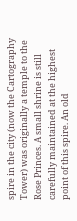spire in the city (now the Cartography Tower) was originally a temple to the Rose Princes. A small shrine is still carefully maintained at the highest point of this spire. An old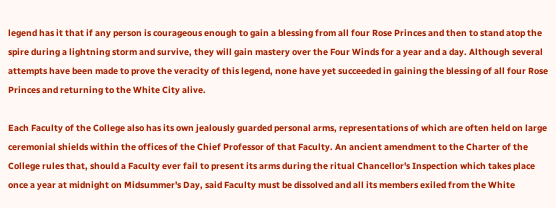legend has it that if any person is courageous enough to gain a blessing from all four Rose Princes and then to stand atop the spire during a lightning storm and survive, they will gain mastery over the Four Winds for a year and a day. Although several attempts have been made to prove the veracity of this legend, none have yet succeeded in gaining the blessing of all four Rose Princes and returning to the White City alive.

Each Faculty of the College also has its own jealously guarded personal arms, representations of which are often held on large ceremonial shields within the offices of the Chief Professor of that Faculty. An ancient amendment to the Charter of the College rules that, should a Faculty ever fail to present its arms during the ritual Chancellor's Inspection which takes place once a year at midnight on Midsummer's Day, said Faculty must be dissolved and all its members exiled from the White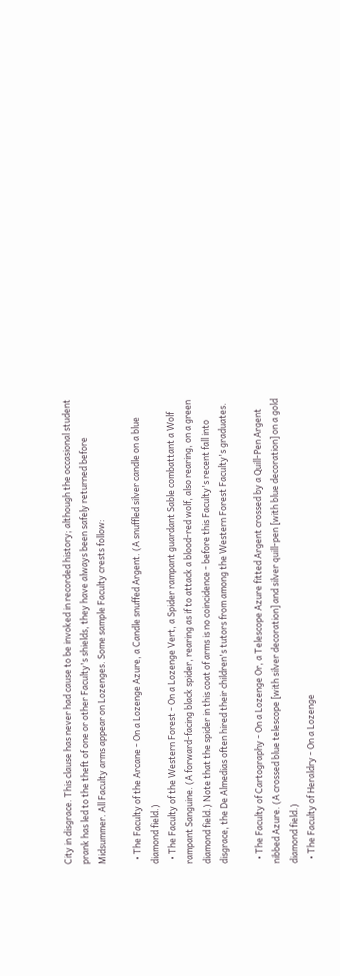City in disgrace. This clause has never had cause to be invoked in recorded history; although the occasional student prank has led to the theft of one or other Faculty's shields, they have always been safely returned before Midsummer. All Faculty arms appear on Lozenges. Some sample Faculty crests follow:

  • The Faculty of the Arcane - On a Lozenge Azure, a Candle snuffed Argent. (A snuffled silver candle on a blue diamond field.)
  • The Faculty of the Western Forest - On a Lozenge Vert, a Spider rampant guardant Sable combattant a Wolf rampant Sanguine. (A forward-facing black spider, rearing as if to attack a blood-red wolf, also rearing, on a green diamond field.) Note that the spider in this coat of arms is no coincidence - before this Faculty's recent fall into disgrace, the De Almedias often hired their children's tutors from among the Western Forest Faculty's graduates.

  • The Faculty of Cartography - On a Lozenge Or, a Telescope Azure fitted Argent crossed by a Quill-Pen Argent nibbed Azure. (A crossed blue telescope [with silver decoration] and silver quill-pen [with blue decoration] on a gold diamond field.)
  • The Faculty of Heraldry - On a Lozenge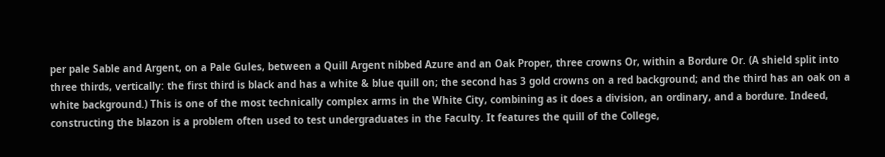per pale Sable and Argent, on a Pale Gules, between a Quill Argent nibbed Azure and an Oak Proper, three crowns Or, within a Bordure Or. (A shield split into three thirds, vertically: the first third is black and has a white & blue quill on; the second has 3 gold crowns on a red background; and the third has an oak on a white background.) This is one of the most technically complex arms in the White City, combining as it does a division, an ordinary, and a bordure. Indeed, constructing the blazon is a problem often used to test undergraduates in the Faculty. It features the quill of the College,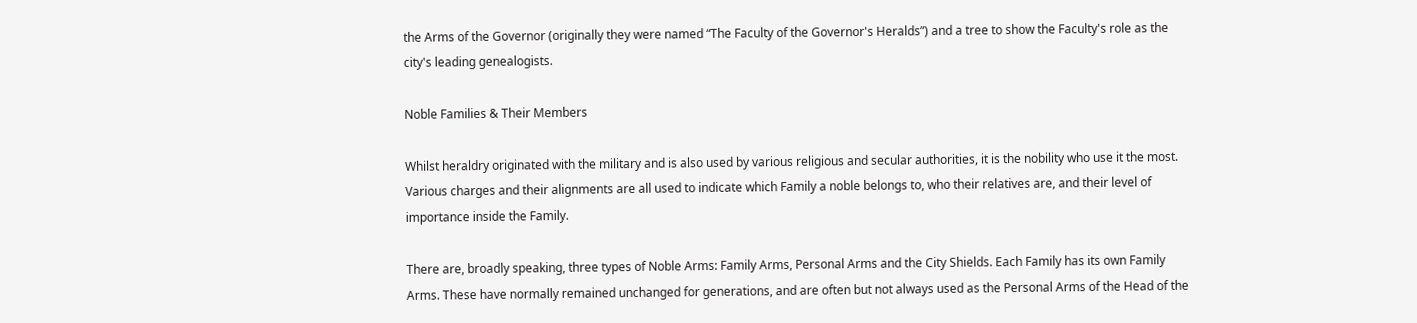the Arms of the Governor (originally they were named “The Faculty of the Governor's Heralds”) and a tree to show the Faculty's role as the city's leading genealogists.

Noble Families & Their Members

Whilst heraldry originated with the military and is also used by various religious and secular authorities, it is the nobility who use it the most. Various charges and their alignments are all used to indicate which Family a noble belongs to, who their relatives are, and their level of importance inside the Family.

There are, broadly speaking, three types of Noble Arms: Family Arms, Personal Arms and the City Shields. Each Family has its own Family Arms. These have normally remained unchanged for generations, and are often but not always used as the Personal Arms of the Head of the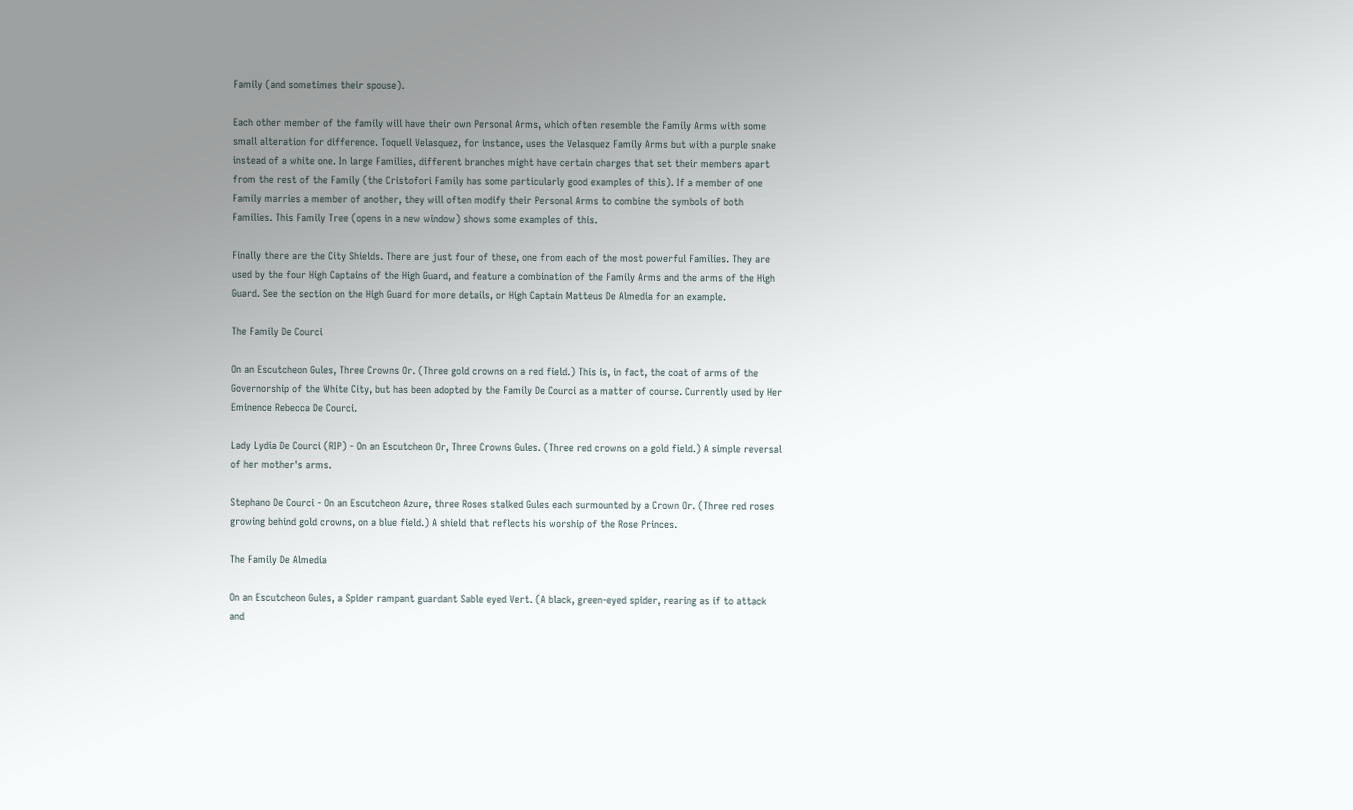Family (and sometimes their spouse).

Each other member of the family will have their own Personal Arms, which often resemble the Family Arms with some small alteration for difference. Toquell Velasquez, for instance, uses the Velasquez Family Arms but with a purple snake instead of a white one. In large Families, different branches might have certain charges that set their members apart from the rest of the Family (the Cristofori Family has some particularly good examples of this). If a member of one Family marries a member of another, they will often modify their Personal Arms to combine the symbols of both Families. This Family Tree (opens in a new window) shows some examples of this.

Finally there are the City Shields. There are just four of these, one from each of the most powerful Families. They are used by the four High Captains of the High Guard, and feature a combination of the Family Arms and the arms of the High Guard. See the section on the High Guard for more details, or High Captain Matteus De Almedia for an example.

The Family De Courci

On an Escutcheon Gules, Three Crowns Or. (Three gold crowns on a red field.) This is, in fact, the coat of arms of the Governorship of the White City, but has been adopted by the Family De Courci as a matter of course. Currently used by Her Eminence Rebecca De Courci.

Lady Lydia De Courci (RIP) - On an Escutcheon Or, Three Crowns Gules. (Three red crowns on a gold field.) A simple reversal of her mother's arms.

Stephano De Courci - On an Escutcheon Azure, three Roses stalked Gules each surmounted by a Crown Or. (Three red roses growing behind gold crowns, on a blue field.) A shield that reflects his worship of the Rose Princes.

The Family De Almedia

On an Escutcheon Gules, a Spider rampant guardant Sable eyed Vert. (A black, green-eyed spider, rearing as if to attack and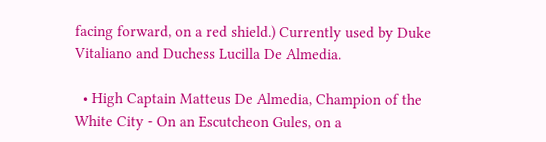facing forward, on a red shield.) Currently used by Duke Vitaliano and Duchess Lucilla De Almedia.

  • High Captain Matteus De Almedia, Champion of the White City - On an Escutcheon Gules, on a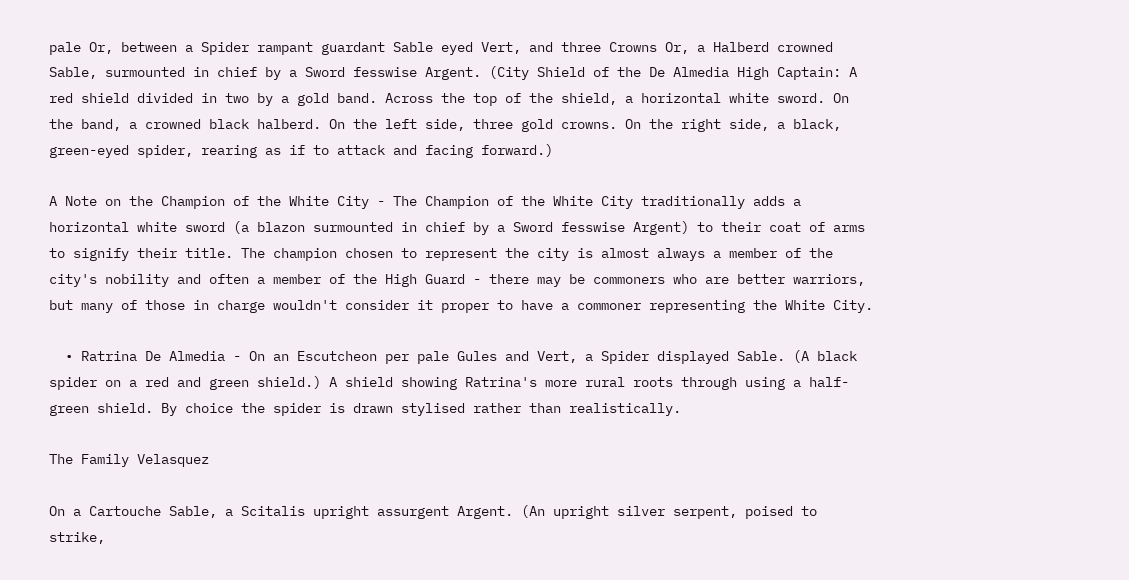pale Or, between a Spider rampant guardant Sable eyed Vert, and three Crowns Or, a Halberd crowned Sable, surmounted in chief by a Sword fesswise Argent. (City Shield of the De Almedia High Captain: A red shield divided in two by a gold band. Across the top of the shield, a horizontal white sword. On the band, a crowned black halberd. On the left side, three gold crowns. On the right side, a black, green-eyed spider, rearing as if to attack and facing forward.)

A Note on the Champion of the White City - The Champion of the White City traditionally adds a horizontal white sword (a blazon surmounted in chief by a Sword fesswise Argent) to their coat of arms to signify their title. The champion chosen to represent the city is almost always a member of the city's nobility and often a member of the High Guard - there may be commoners who are better warriors, but many of those in charge wouldn't consider it proper to have a commoner representing the White City.

  • Ratrina De Almedia - On an Escutcheon per pale Gules and Vert, a Spider displayed Sable. (A black spider on a red and green shield.) A shield showing Ratrina's more rural roots through using a half-green shield. By choice the spider is drawn stylised rather than realistically.

The Family Velasquez

On a Cartouche Sable, a Scitalis upright assurgent Argent. (An upright silver serpent, poised to strike,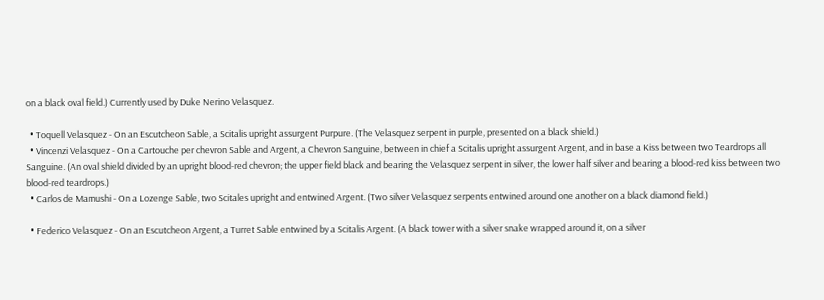on a black oval field.) Currently used by Duke Nerino Velasquez.

  • Toquell Velasquez - On an Escutcheon Sable, a Scitalis upright assurgent Purpure. (The Velasquez serpent in purple, presented on a black shield.)
  • Vincenzi Velasquez - On a Cartouche per chevron Sable and Argent, a Chevron Sanguine, between in chief a Scitalis upright assurgent Argent, and in base a Kiss between two Teardrops all Sanguine. (An oval shield divided by an upright blood-red chevron; the upper field black and bearing the Velasquez serpent in silver, the lower half silver and bearing a blood-red kiss between two blood-red teardrops.)
  • Carlos de Mamushi - On a Lozenge Sable, two Scitales upright and entwined Argent. (Two silver Velasquez serpents entwined around one another on a black diamond field.)

  • Federico Velasquez - On an Escutcheon Argent, a Turret Sable entwined by a Scitalis Argent. (A black tower with a silver snake wrapped around it, on a silver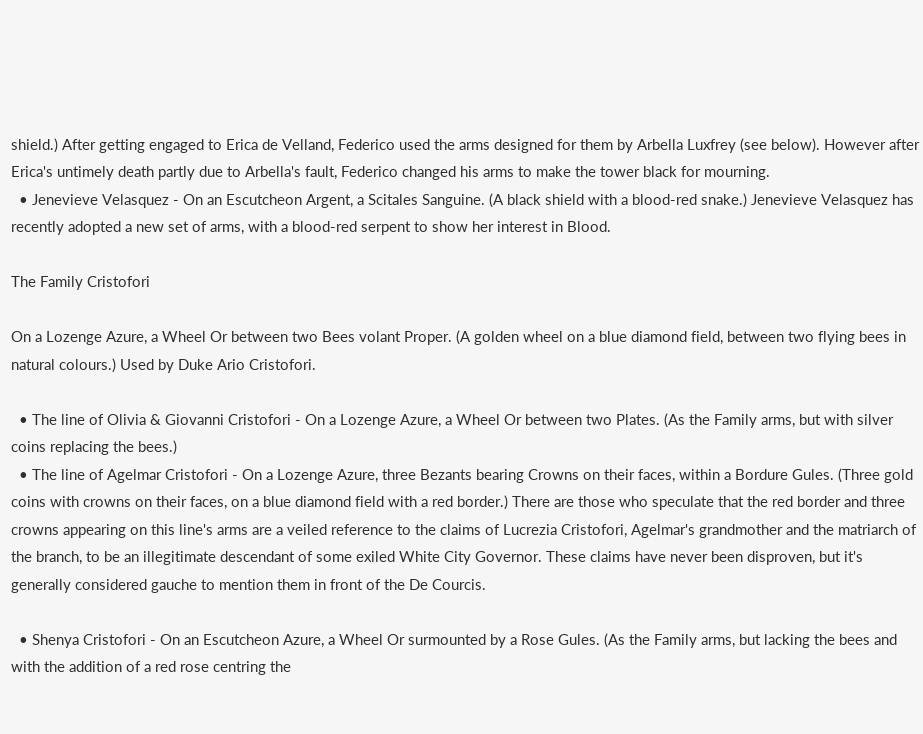shield.) After getting engaged to Erica de Velland, Federico used the arms designed for them by Arbella Luxfrey (see below). However after Erica's untimely death partly due to Arbella's fault, Federico changed his arms to make the tower black for mourning.
  • Jenevieve Velasquez - On an Escutcheon Argent, a Scitales Sanguine. (A black shield with a blood-red snake.) Jenevieve Velasquez has recently adopted a new set of arms, with a blood-red serpent to show her interest in Blood.

The Family Cristofori

On a Lozenge Azure, a Wheel Or between two Bees volant Proper. (A golden wheel on a blue diamond field, between two flying bees in natural colours.) Used by Duke Ario Cristofori.

  • The line of Olivia & Giovanni Cristofori - On a Lozenge Azure, a Wheel Or between two Plates. (As the Family arms, but with silver coins replacing the bees.)
  • The line of Agelmar Cristofori - On a Lozenge Azure, three Bezants bearing Crowns on their faces, within a Bordure Gules. (Three gold coins with crowns on their faces, on a blue diamond field with a red border.) There are those who speculate that the red border and three crowns appearing on this line's arms are a veiled reference to the claims of Lucrezia Cristofori, Agelmar's grandmother and the matriarch of the branch, to be an illegitimate descendant of some exiled White City Governor. These claims have never been disproven, but it's generally considered gauche to mention them in front of the De Courcis.

  • Shenya Cristofori - On an Escutcheon Azure, a Wheel Or surmounted by a Rose Gules. (As the Family arms, but lacking the bees and with the addition of a red rose centring the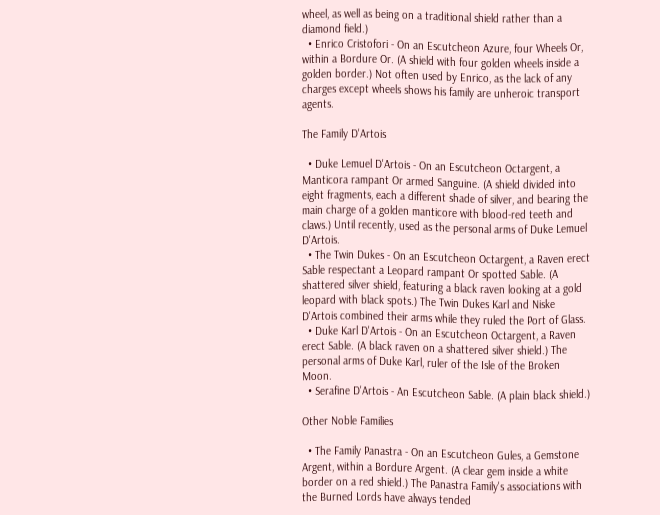wheel, as well as being on a traditional shield rather than a diamond field.)
  • Enrico Cristofori - On an Escutcheon Azure, four Wheels Or, within a Bordure Or. (A shield with four golden wheels inside a golden border.) Not often used by Enrico, as the lack of any charges except wheels shows his family are unheroic transport agents.

The Family D'Artois

  • Duke Lemuel D'Artois - On an Escutcheon Octargent, a Manticora rampant Or armed Sanguine. (A shield divided into eight fragments, each a different shade of silver, and bearing the main charge of a golden manticore with blood-red teeth and claws.) Until recently, used as the personal arms of Duke Lemuel D'Artois.
  • The Twin Dukes - On an Escutcheon Octargent, a Raven erect Sable respectant a Leopard rampant Or spotted Sable. (A shattered silver shield, featuring a black raven looking at a gold leopard with black spots.) The Twin Dukes Karl and Niske D'Artois combined their arms while they ruled the Port of Glass.
  • Duke Karl D'Artois - On an Escutcheon Octargent, a Raven erect Sable. (A black raven on a shattered silver shield.) The personal arms of Duke Karl, ruler of the Isle of the Broken Moon.
  • Serafine D'Artois - An Escutcheon Sable. (A plain black shield.)

Other Noble Families

  • The Family Panastra - On an Escutcheon Gules, a Gemstone Argent, within a Bordure Argent. (A clear gem inside a white border on a red shield.) The Panastra Family's associations with the Burned Lords have always tended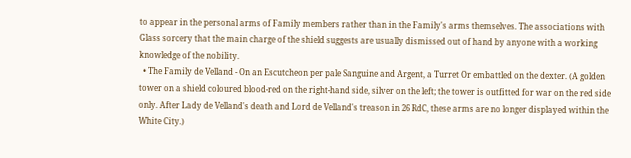to appear in the personal arms of Family members rather than in the Family's arms themselves. The associations with Glass sorcery that the main charge of the shield suggests are usually dismissed out of hand by anyone with a working knowledge of the nobility.
  • The Family de Velland - On an Escutcheon per pale Sanguine and Argent, a Turret Or embattled on the dexter. (A golden tower on a shield coloured blood-red on the right-hand side, silver on the left; the tower is outfitted for war on the red side only. After Lady de Velland's death and Lord de Velland's treason in 26 RdC, these arms are no longer displayed within the White City.)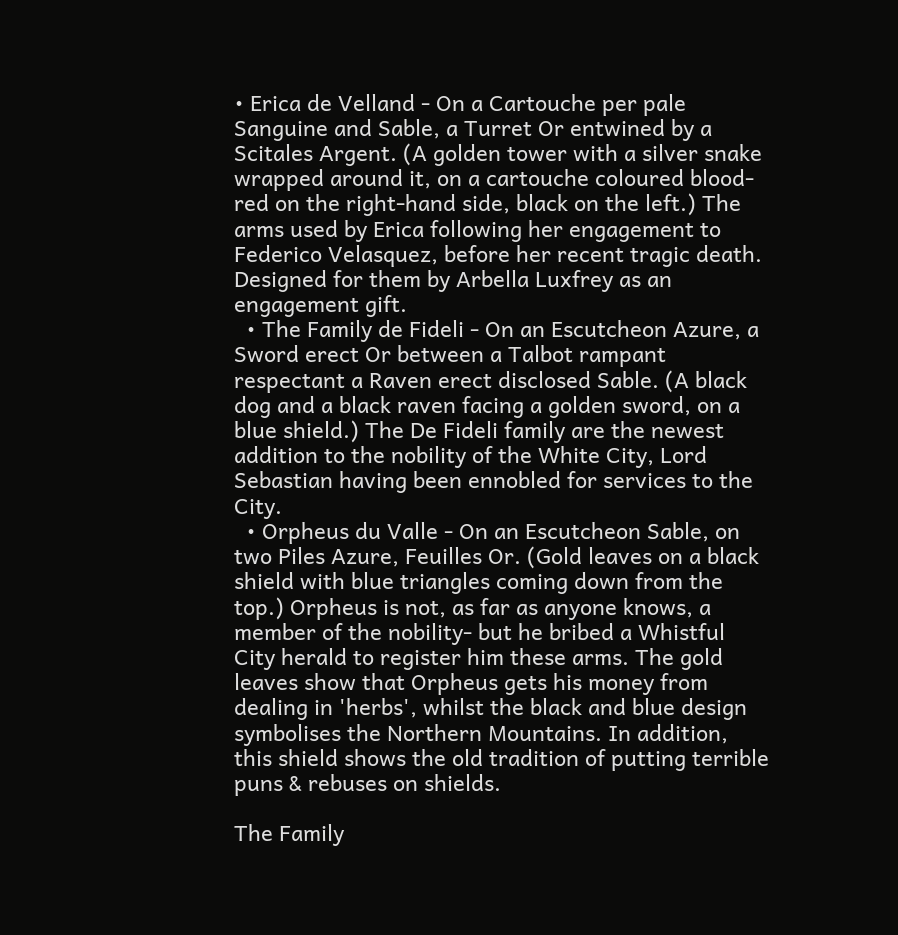• Erica de Velland - On a Cartouche per pale Sanguine and Sable, a Turret Or entwined by a Scitales Argent. (A golden tower with a silver snake wrapped around it, on a cartouche coloured blood-red on the right-hand side, black on the left.) The arms used by Erica following her engagement to Federico Velasquez, before her recent tragic death. Designed for them by Arbella Luxfrey as an engagement gift.
  • The Family de Fideli - On an Escutcheon Azure, a Sword erect Or between a Talbot rampant respectant a Raven erect disclosed Sable. (A black dog and a black raven facing a golden sword, on a blue shield.) The De Fideli family are the newest addition to the nobility of the White City, Lord Sebastian having been ennobled for services to the City.
  • Orpheus du Valle - On an Escutcheon Sable, on two Piles Azure, Feuilles Or. (Gold leaves on a black shield with blue triangles coming down from the top.) Orpheus is not, as far as anyone knows, a member of the nobility- but he bribed a Whistful City herald to register him these arms. The gold leaves show that Orpheus gets his money from dealing in 'herbs', whilst the black and blue design symbolises the Northern Mountains. In addition, this shield shows the old tradition of putting terrible puns & rebuses on shields.

The Family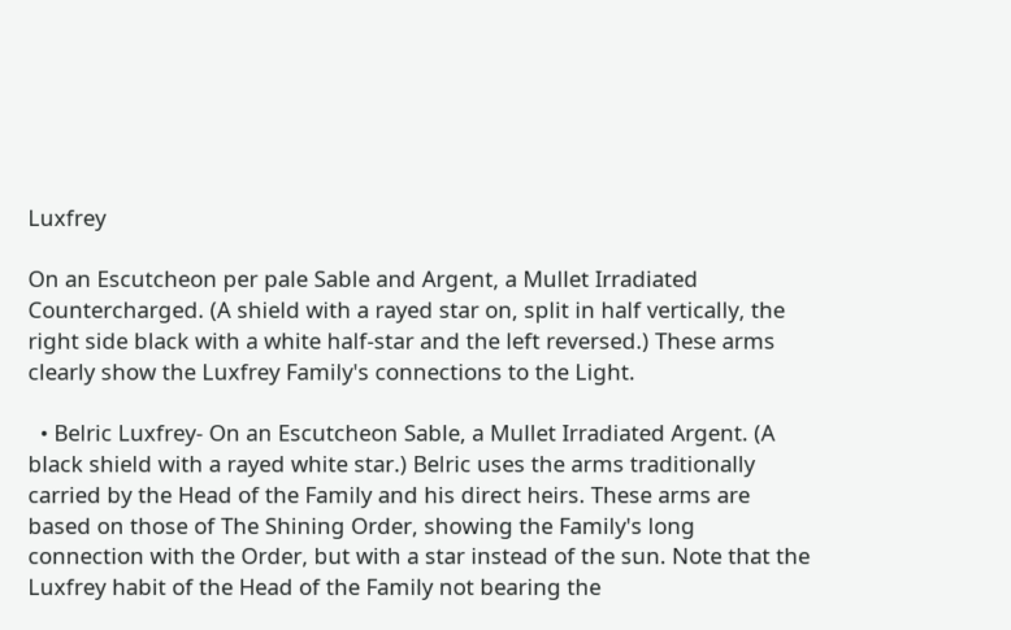Luxfrey

On an Escutcheon per pale Sable and Argent, a Mullet Irradiated Countercharged. (A shield with a rayed star on, split in half vertically, the right side black with a white half-star and the left reversed.) These arms clearly show the Luxfrey Family's connections to the Light.

  • Belric Luxfrey- On an Escutcheon Sable, a Mullet Irradiated Argent. (A black shield with a rayed white star.) Belric uses the arms traditionally carried by the Head of the Family and his direct heirs. These arms are based on those of The Shining Order, showing the Family's long connection with the Order, but with a star instead of the sun. Note that the Luxfrey habit of the Head of the Family not bearing the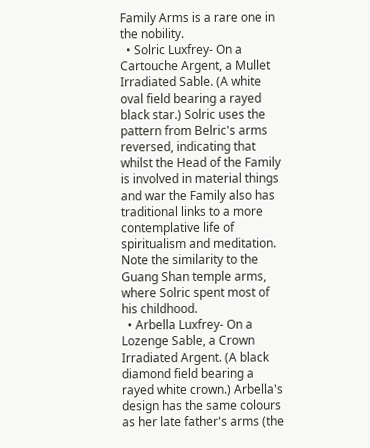Family Arms is a rare one in the nobility.
  • Solric Luxfrey- On a Cartouche Argent, a Mullet Irradiated Sable. (A white oval field bearing a rayed black star.) Solric uses the pattern from Belric's arms reversed, indicating that whilst the Head of the Family is involved in material things and war the Family also has traditional links to a more contemplative life of spiritualism and meditation. Note the similarity to the Guang Shan temple arms, where Solric spent most of his childhood.
  • Arbella Luxfrey- On a Lozenge Sable, a Crown Irradiated Argent. (A black diamond field bearing a rayed white crown.) Arbella's design has the same colours as her late father's arms (the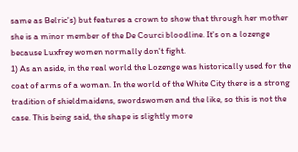same as Belric's) but features a crown to show that through her mother she is a minor member of the De Courci bloodline. It's on a lozenge because Luxfrey women normally don't fight.
1) As an aside, in the real world the Lozenge was historically used for the coat of arms of a woman. In the world of the White City there is a strong tradition of shieldmaidens, swordswomen and the like, so this is not the case. This being said, the shape is slightly more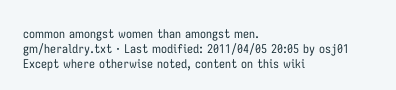common amongst women than amongst men.
gm/heraldry.txt · Last modified: 2011/04/05 20:05 by osj01
Except where otherwise noted, content on this wiki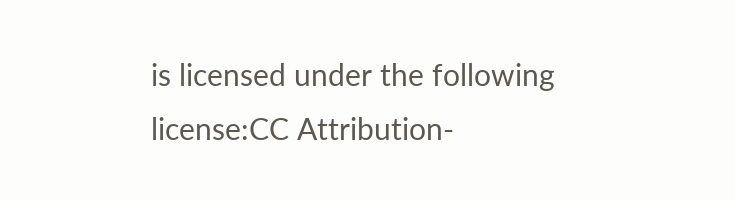is licensed under the following license:CC Attribution-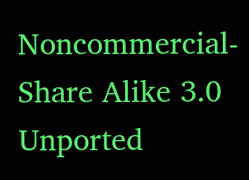Noncommercial-Share Alike 3.0 Unported